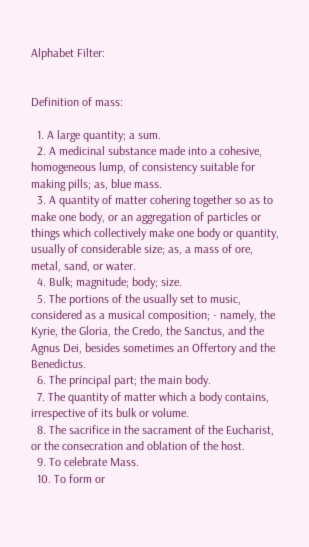Alphabet Filter:


Definition of mass:

  1. A large quantity; a sum.
  2. A medicinal substance made into a cohesive, homogeneous lump, of consistency suitable for making pills; as, blue mass.
  3. A quantity of matter cohering together so as to make one body, or an aggregation of particles or things which collectively make one body or quantity, usually of considerable size; as, a mass of ore, metal, sand, or water.
  4. Bulk; magnitude; body; size.
  5. The portions of the usually set to music, considered as a musical composition; - namely, the Kyrie, the Gloria, the Credo, the Sanctus, and the Agnus Dei, besides sometimes an Offertory and the Benedictus.
  6. The principal part; the main body.
  7. The quantity of matter which a body contains, irrespective of its bulk or volume.
  8. The sacrifice in the sacrament of the Eucharist, or the consecration and oblation of the host.
  9. To celebrate Mass.
  10. To form or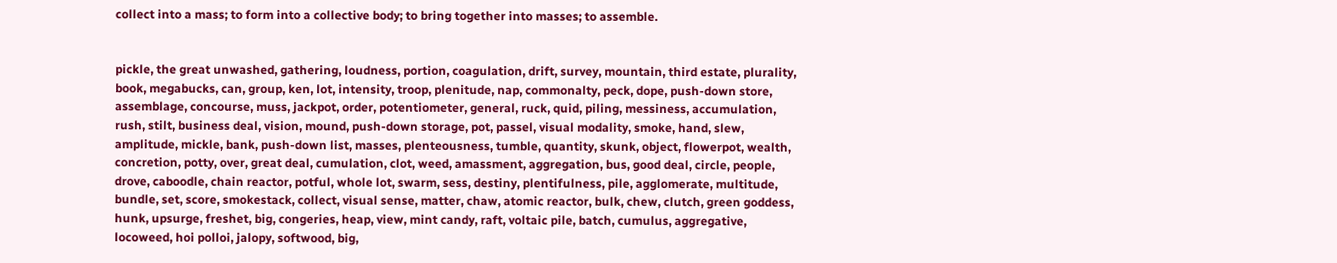collect into a mass; to form into a collective body; to bring together into masses; to assemble.


pickle, the great unwashed, gathering, loudness, portion, coagulation, drift, survey, mountain, third estate, plurality, book, megabucks, can, group, ken, lot, intensity, troop, plenitude, nap, commonalty, peck, dope, push-down store, assemblage, concourse, muss, jackpot, order, potentiometer, general, ruck, quid, piling, messiness, accumulation, rush, stilt, business deal, vision, mound, push-down storage, pot, passel, visual modality, smoke, hand, slew, amplitude, mickle, bank, push-down list, masses, plenteousness, tumble, quantity, skunk, object, flowerpot, wealth, concretion, potty, over, great deal, cumulation, clot, weed, amassment, aggregation, bus, good deal, circle, people, drove, caboodle, chain reactor, potful, whole lot, swarm, sess, destiny, plentifulness, pile, agglomerate, multitude, bundle, set, score, smokestack, collect, visual sense, matter, chaw, atomic reactor, bulk, chew, clutch, green goddess, hunk, upsurge, freshet, big, congeries, heap, view, mint candy, raft, voltaic pile, batch, cumulus, aggregative, locoweed, hoi polloi, jalopy, softwood, big,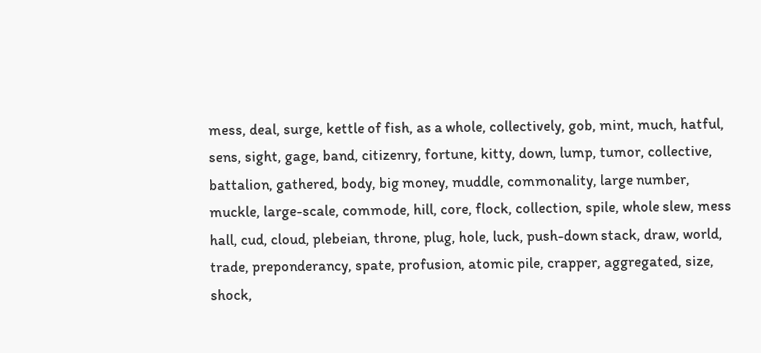mess, deal, surge, kettle of fish, as a whole, collectively, gob, mint, much, hatful, sens, sight, gage, band, citizenry, fortune, kitty, down, lump, tumor, collective, battalion, gathered, body, big money, muddle, commonality, large number, muckle, large-scale, commode, hill, core, flock, collection, spile, whole slew, mess hall, cud, cloud, plebeian, throne, plug, hole, luck, push-down stack, draw, world, trade, preponderancy, spate, profusion, atomic pile, crapper, aggregated, size, shock,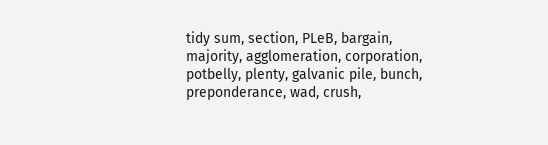tidy sum, section, PLeB, bargain, majority, agglomeration, corporation, potbelly, plenty, galvanic pile, bunch, preponderance, wad, crush,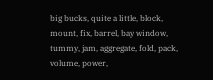big bucks, quite a little, block, mount, fix, barrel, bay window, tummy, jam, aggregate, fold, pack, volume, power,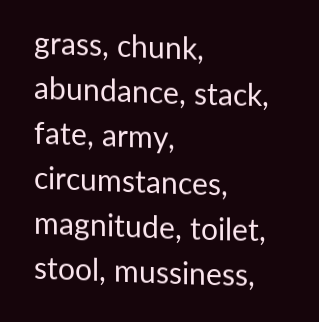grass, chunk, abundance, stack, fate, army, circumstances, magnitude, toilet, stool, mussiness,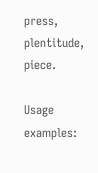press, plentitude, piece.

Usage examples: